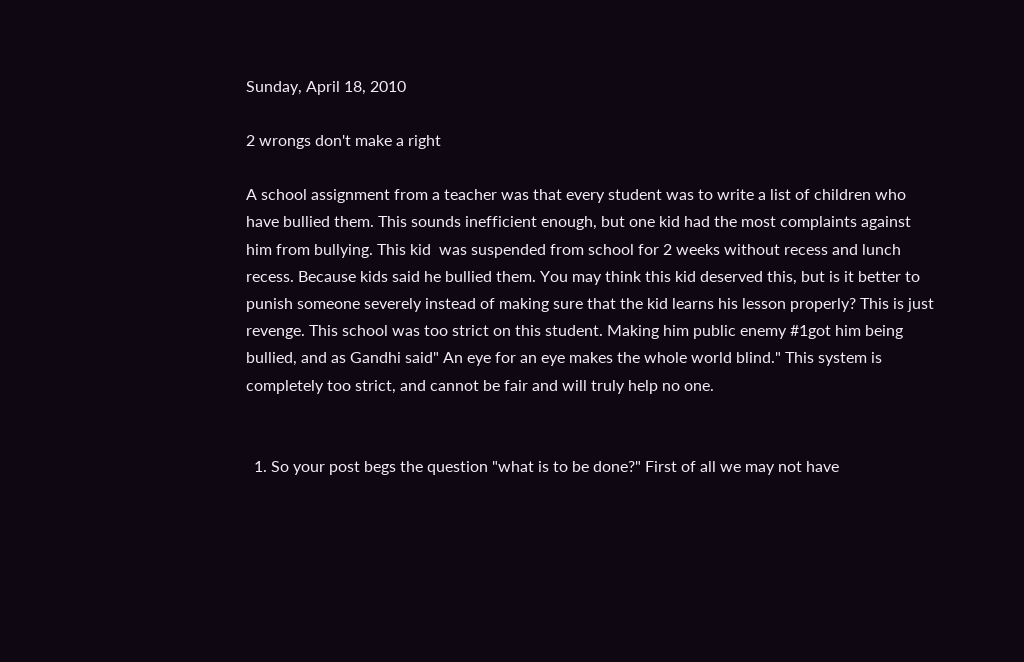Sunday, April 18, 2010

2 wrongs don't make a right

A school assignment from a teacher was that every student was to write a list of children who have bullied them. This sounds inefficient enough, but one kid had the most complaints against him from bullying. This kid  was suspended from school for 2 weeks without recess and lunch recess. Because kids said he bullied them. You may think this kid deserved this, but is it better to punish someone severely instead of making sure that the kid learns his lesson properly? This is just revenge. This school was too strict on this student. Making him public enemy #1got him being bullied, and as Gandhi said" An eye for an eye makes the whole world blind." This system is completely too strict, and cannot be fair and will truly help no one.


  1. So your post begs the question "what is to be done?" First of all we may not have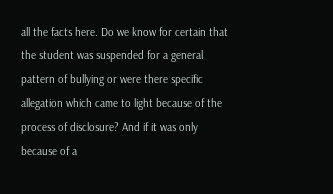all the facts here. Do we know for certain that the student was suspended for a general pattern of bullying or were there specific allegation which came to light because of the process of disclosure? And if it was only because of a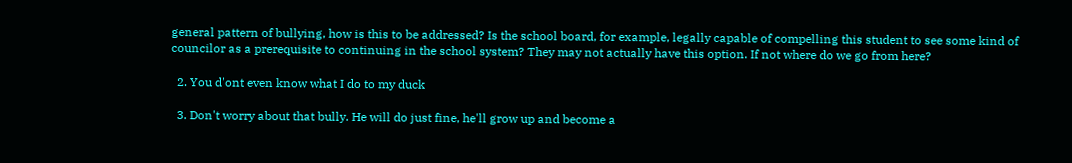general pattern of bullying, how is this to be addressed? Is the school board, for example, legally capable of compelling this student to see some kind of councilor as a prerequisite to continuing in the school system? They may not actually have this option. If not where do we go from here?

  2. You d'ont even know what I do to my duck

  3. Don't worry about that bully. He will do just fine, he'll grow up and become a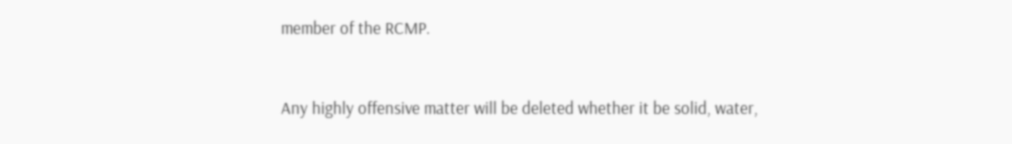member of the RCMP.


Any highly offensive matter will be deleted whether it be solid, water,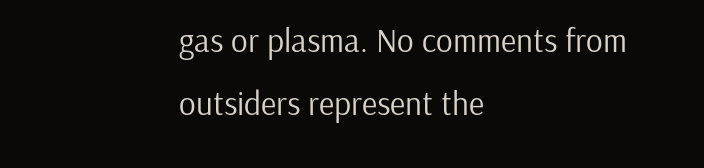gas or plasma. No comments from outsiders represent the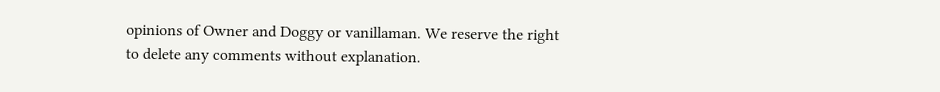opinions of Owner and Doggy or vanillaman. We reserve the right to delete any comments without explanation.